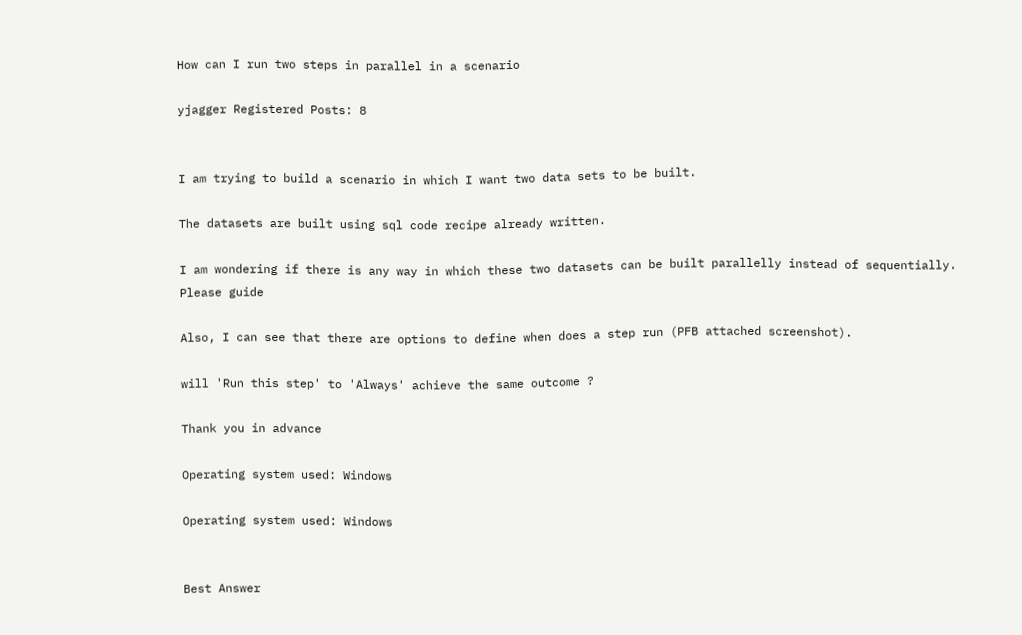How can I run two steps in parallel in a scenario

yjagger Registered Posts: 8


I am trying to build a scenario in which I want two data sets to be built.

The datasets are built using sql code recipe already written.

I am wondering if there is any way in which these two datasets can be built parallelly instead of sequentially. Please guide

Also, I can see that there are options to define when does a step run (PFB attached screenshot).

will 'Run this step' to 'Always' achieve the same outcome ?

Thank you in advance

Operating system used: Windows

Operating system used: Windows


Best Answer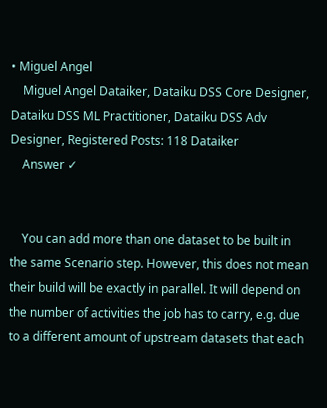• Miguel Angel
    Miguel Angel Dataiker, Dataiku DSS Core Designer, Dataiku DSS ML Practitioner, Dataiku DSS Adv Designer, Registered Posts: 118 Dataiker
    Answer ✓


    You can add more than one dataset to be built in the same Scenario step. However, this does not mean their build will be exactly in parallel. It will depend on the number of activities the job has to carry, e.g. due to a different amount of upstream datasets that each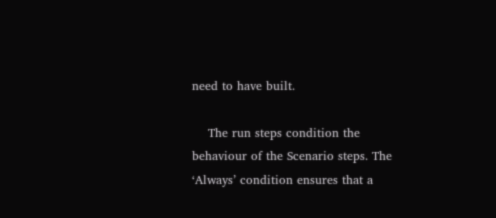need to have built.

    The run steps condition the behaviour of the Scenario steps. The ‘Always’ condition ensures that a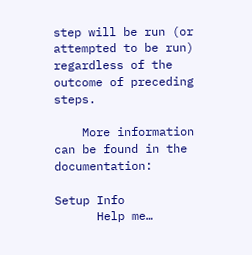step will be run (or attempted to be run) regardless of the outcome of preceding steps.

    More information can be found in the documentation:

Setup Info
      Help me…